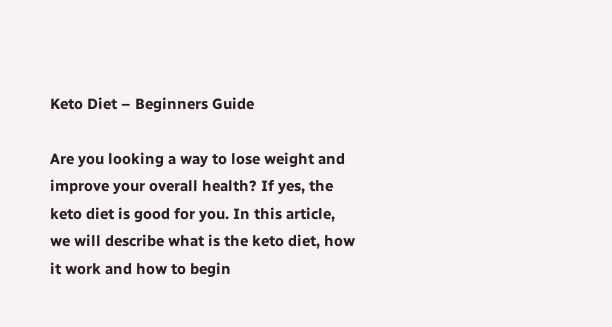Keto Diet – Beginners Guide

Are you looking a way to lose weight and improve your overall health? If yes, the keto diet is good for you. In this article, we will describe what is the keto diet, how it work and how to begin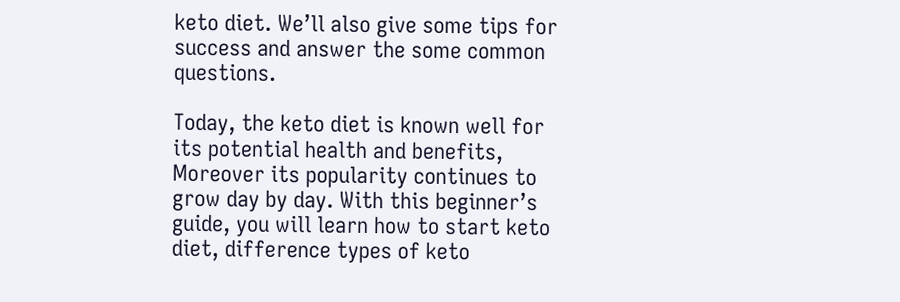keto diet. We’ll also give some tips for success and answer the some common questions.

Today, the keto diet is known well for its potential health and benefits, Moreover its popularity continues to grow day by day. With this beginner’s guide, you will learn how to start keto diet, difference types of keto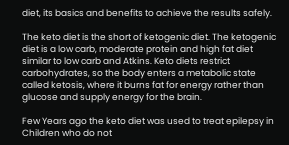diet, its basics and benefits to achieve the results safely.

The keto diet is the short of ketogenic diet. The ketogenic diet is a low carb, moderate protein and high fat diet similar to low carb and Atkins. Keto diets restrict carbohydrates, so the body enters a metabolic state called ketosis, where it burns fat for energy rather than glucose and supply energy for the brain.

Few Years ago the keto diet was used to treat epilepsy in Children who do not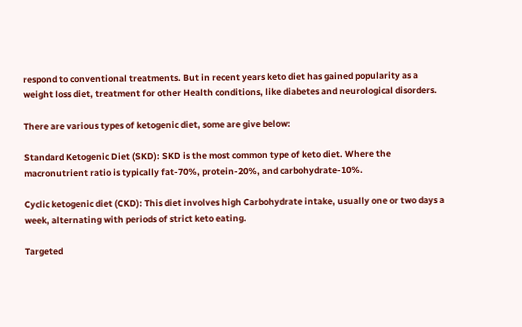respond to conventional treatments. But in recent years keto diet has gained popularity as a weight loss diet, treatment for other Health conditions, like diabetes and neurological disorders.

There are various types of ketogenic diet, some are give below:

Standard Ketogenic Diet (SKD): SKD is the most common type of keto diet. Where the macronutrient ratio is typically fat-70%, protein-20%, and carbohydrate-10%.

Cyclic ketogenic diet (CKD): This diet involves high Carbohydrate intake, usually one or two days a week, alternating with periods of strict keto eating.

Targeted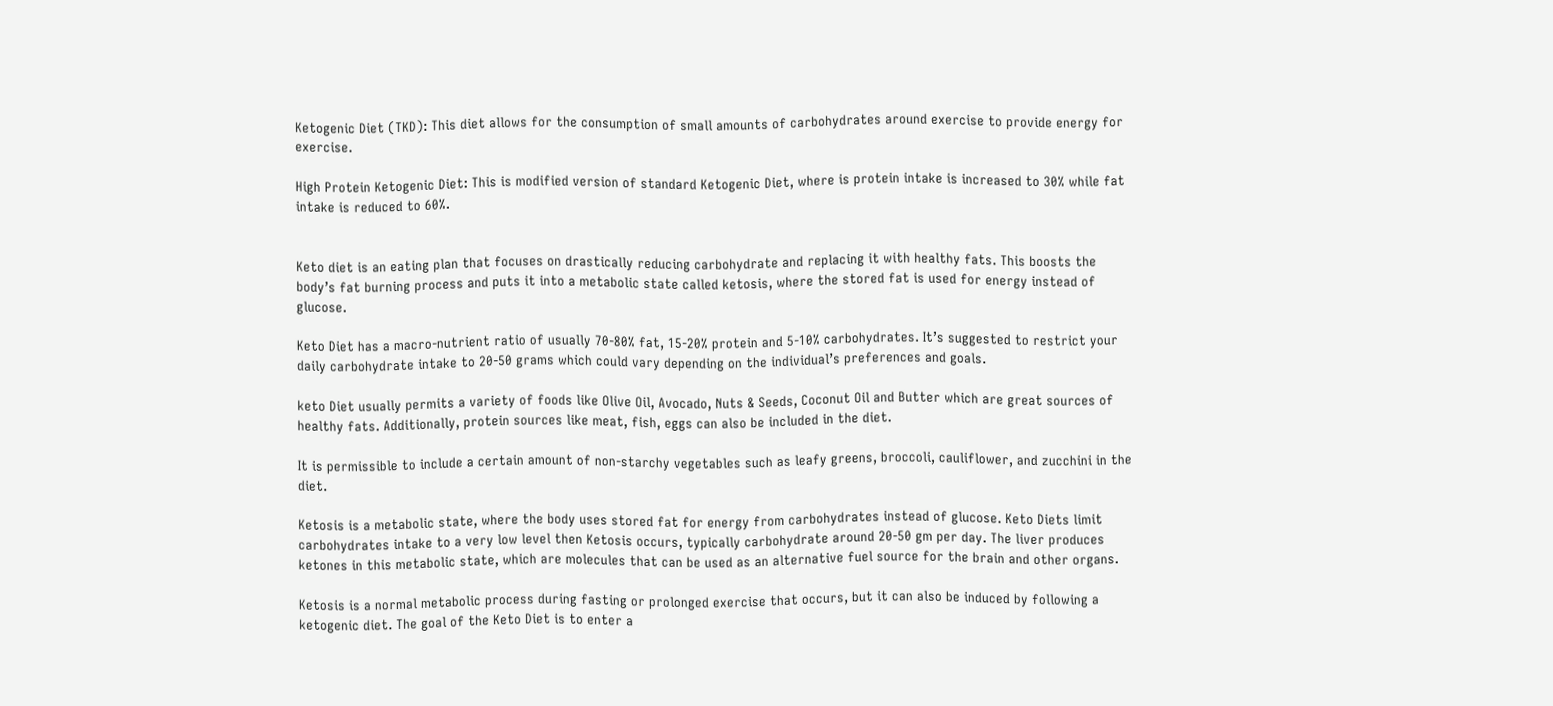Ketogenic Diet (TKD): This diet allows for the consumption of small amounts of carbohydrates around exercise to provide energy for exercise.

High Protein Ketogenic Diet: This is modified version of standard Ketogenic Diet, where is protein intake is increased to 30% while fat intake is reduced to 60%.


Keto diet is an eating plan that focuses on drastically reducing carbohydrate and replacing it with healthy fats. This boosts the body’s fat burning process and puts it into a metabolic state called ketosis, where the stored fat is used for energy instead of glucose.

Keto Diet has a macro-nutrient ratio of usually 70-80% fat, 15-20% protein and 5-10% carbohydrates. It’s suggested to restrict your daily carbohydrate intake to 20-50 grams which could vary depending on the individual’s preferences and goals.

keto Diet usually permits a variety of foods like Olive Oil, Avocado, Nuts & Seeds, Coconut Oil and Butter which are great sources of healthy fats. Additionally, protein sources like meat, fish, eggs can also be included in the diet.

It is permissible to include a certain amount of non-starchy vegetables such as leafy greens, broccoli, cauliflower, and zucchini in the diet.

Ketosis is a metabolic state, where the body uses stored fat for energy from carbohydrates instead of glucose. Keto Diets limit carbohydrates intake to a very low level then Ketosis occurs, typically carbohydrate around 20-50 gm per day. The liver produces ketones in this metabolic state, which are molecules that can be used as an alternative fuel source for the brain and other organs.

Ketosis is a normal metabolic process during fasting or prolonged exercise that occurs, but it can also be induced by following a ketogenic diet. The goal of the Keto Diet is to enter a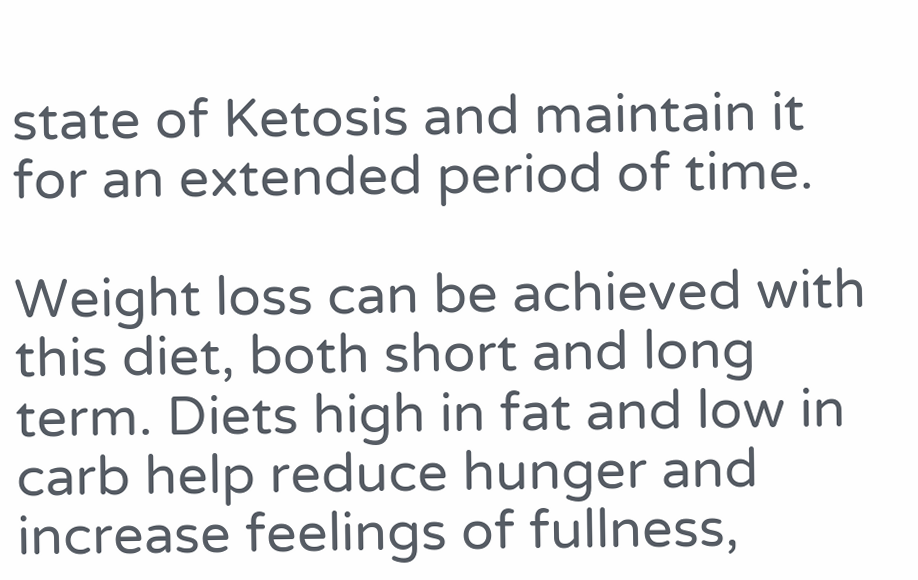state of Ketosis and maintain it for an extended period of time.

Weight loss can be achieved with this diet, both short and long term. Diets high in fat and low in carb help reduce hunger and increase feelings of fullness,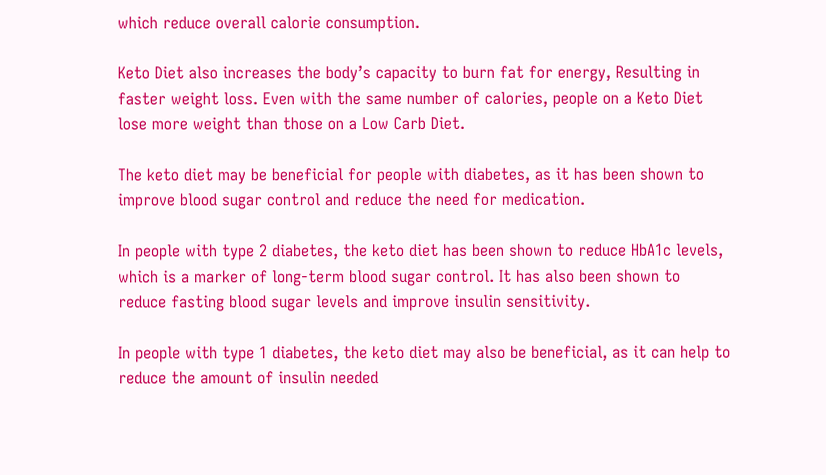which reduce overall calorie consumption.

Keto Diet also increases the body’s capacity to burn fat for energy, Resulting in faster weight loss. Even with the same number of calories, people on a Keto Diet lose more weight than those on a Low Carb Diet.

The keto diet may be beneficial for people with diabetes, as it has been shown to improve blood sugar control and reduce the need for medication.

In people with type 2 diabetes, the keto diet has been shown to reduce HbA1c levels, which is a marker of long-term blood sugar control. It has also been shown to reduce fasting blood sugar levels and improve insulin sensitivity.

In people with type 1 diabetes, the keto diet may also be beneficial, as it can help to reduce the amount of insulin needed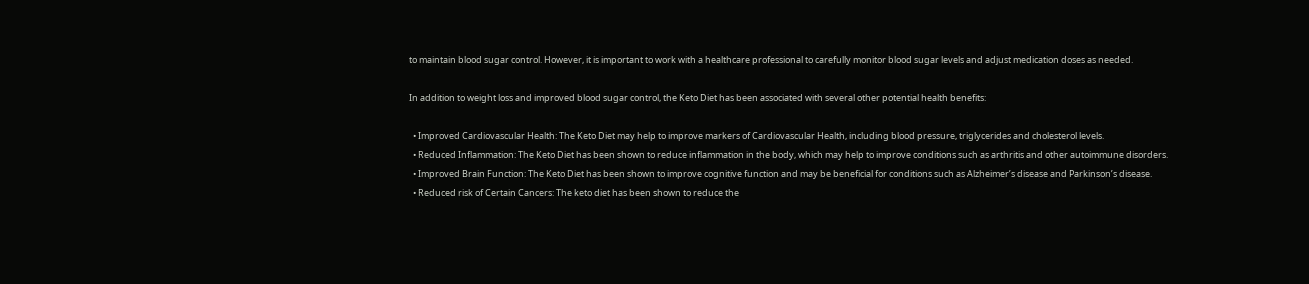to maintain blood sugar control. However, it is important to work with a healthcare professional to carefully monitor blood sugar levels and adjust medication doses as needed.

In addition to weight loss and improved blood sugar control, the Keto Diet has been associated with several other potential health benefits:

  • Improved Cardiovascular Health: The Keto Diet may help to improve markers of Cardiovascular Health, including blood pressure, triglycerides and cholesterol levels.
  • Reduced Inflammation: The Keto Diet has been shown to reduce inflammation in the body, which may help to improve conditions such as arthritis and other autoimmune disorders.
  • Improved Brain Function: The Keto Diet has been shown to improve cognitive function and may be beneficial for conditions such as Alzheimer’s disease and Parkinson’s disease.
  • Reduced risk of Certain Cancers: The keto diet has been shown to reduce the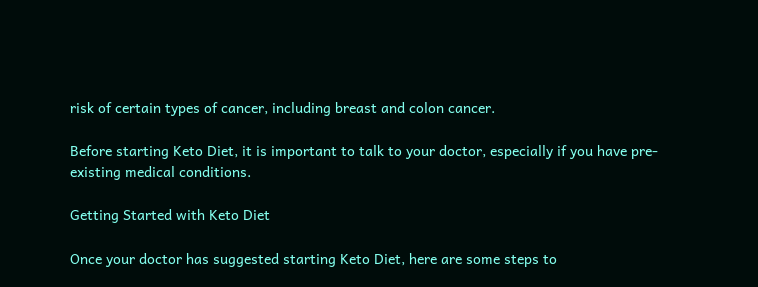risk of certain types of cancer, including breast and colon cancer.

Before starting Keto Diet, it is important to talk to your doctor, especially if you have pre-existing medical conditions.

Getting Started with Keto Diet

Once your doctor has suggested starting Keto Diet, here are some steps to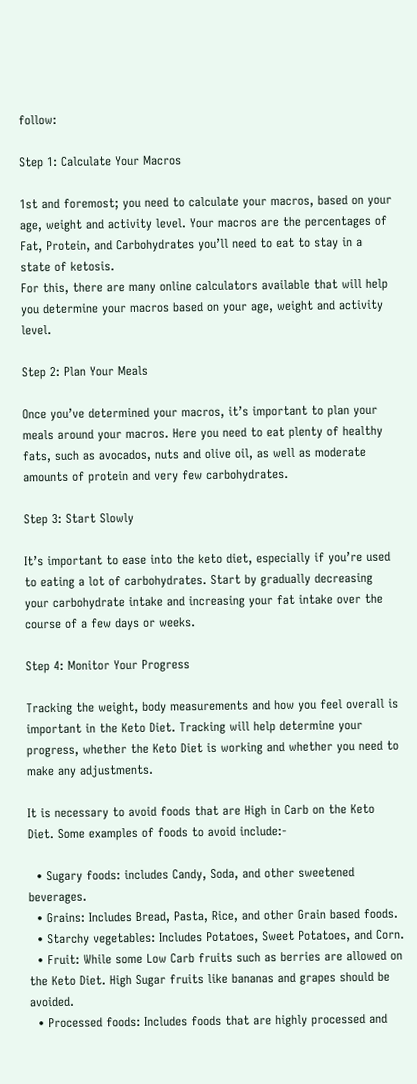follow:

Step 1: Calculate Your Macros

1st and foremost; you need to calculate your macros, based on your age, weight and activity level. Your macros are the percentages of Fat, Protein, and Carbohydrates you’ll need to eat to stay in a state of ketosis.
For this, there are many online calculators available that will help you determine your macros based on your age, weight and activity level.

Step 2: Plan Your Meals

Once you’ve determined your macros, it’s important to plan your meals around your macros. Here you need to eat plenty of healthy fats, such as avocados, nuts and olive oil, as well as moderate amounts of protein and very few carbohydrates.

Step 3: Start Slowly

It’s important to ease into the keto diet, especially if you’re used to eating a lot of carbohydrates. Start by gradually decreasing your carbohydrate intake and increasing your fat intake over the course of a few days or weeks.

Step 4: Monitor Your Progress

Tracking the weight, body measurements and how you feel overall is important in the Keto Diet. Tracking will help determine your progress, whether the Keto Diet is working and whether you need to make any adjustments.

It is necessary to avoid foods that are High in Carb on the Keto Diet. Some examples of foods to avoid include:-

  • Sugary foods: includes Candy, Soda, and other sweetened beverages.
  • Grains: Includes Bread, Pasta, Rice, and other Grain based foods.
  • Starchy vegetables: Includes Potatoes, Sweet Potatoes, and Corn.
  • Fruit: While some Low Carb fruits such as berries are allowed on the Keto Diet. High Sugar fruits like bananas and grapes should be avoided.
  • Processed foods: Includes foods that are highly processed and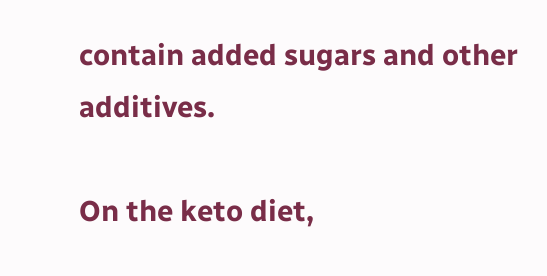contain added sugars and other additives.

On the keto diet,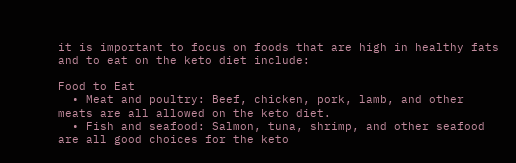it is important to focus on foods that are high in healthy fats and to eat on the keto diet include:

Food to Eat
  • Meat and poultry: Beef, chicken, pork, lamb, and other meats are all allowed on the keto diet.
  • Fish and seafood: Salmon, tuna, shrimp, and other seafood are all good choices for the keto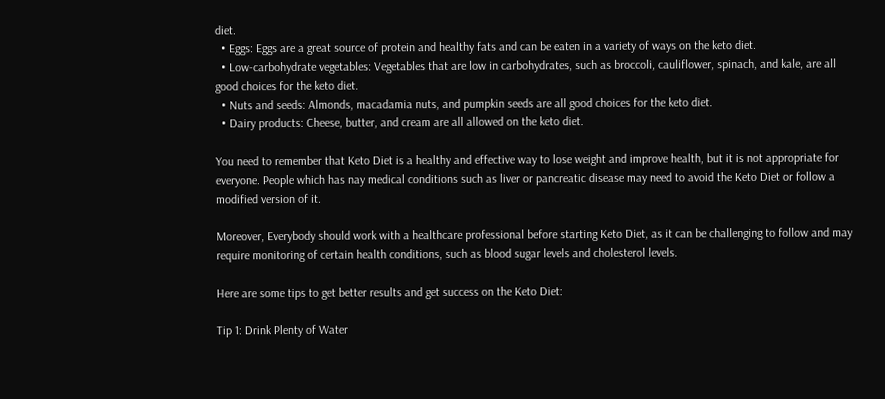diet.
  • Eggs: Eggs are a great source of protein and healthy fats and can be eaten in a variety of ways on the keto diet.
  • Low-carbohydrate vegetables: Vegetables that are low in carbohydrates, such as broccoli, cauliflower, spinach, and kale, are all good choices for the keto diet.
  • Nuts and seeds: Almonds, macadamia nuts, and pumpkin seeds are all good choices for the keto diet.
  • Dairy products: Cheese, butter, and cream are all allowed on the keto diet.

You need to remember that Keto Diet is a healthy and effective way to lose weight and improve health, but it is not appropriate for everyone. People which has nay medical conditions such as liver or pancreatic disease may need to avoid the Keto Diet or follow a modified version of it.

Moreover, Everybody should work with a healthcare professional before starting Keto Diet, as it can be challenging to follow and may require monitoring of certain health conditions, such as blood sugar levels and cholesterol levels.

Here are some tips to get better results and get success on the Keto Diet:

Tip 1: Drink Plenty of Water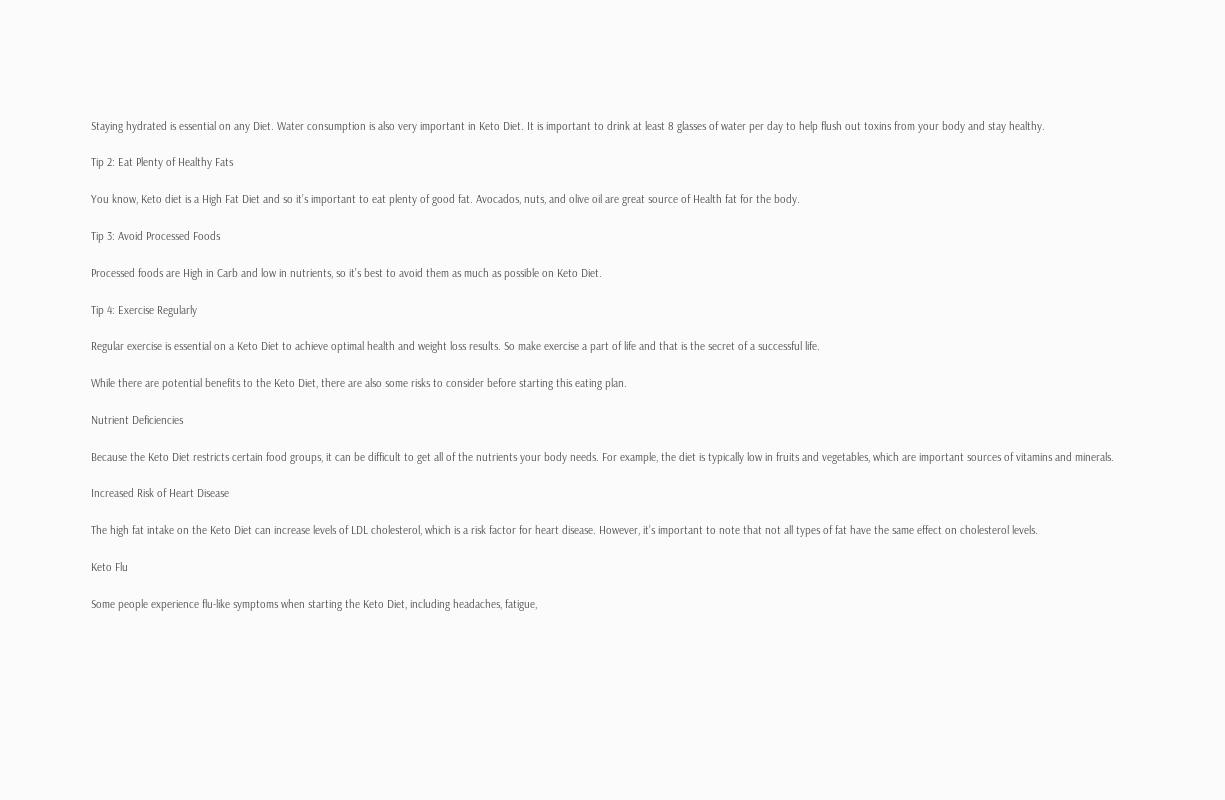Staying hydrated is essential on any Diet. Water consumption is also very important in Keto Diet. It is important to drink at least 8 glasses of water per day to help flush out toxins from your body and stay healthy.

Tip 2: Eat Plenty of Healthy Fats

You know, Keto diet is a High Fat Diet and so it’s important to eat plenty of good fat. Avocados, nuts, and olive oil are great source of Health fat for the body.

Tip 3: Avoid Processed Foods

Processed foods are High in Carb and low in nutrients, so it’s best to avoid them as much as possible on Keto Diet.

Tip 4: Exercise Regularly

Regular exercise is essential on a Keto Diet to achieve optimal health and weight loss results. So make exercise a part of life and that is the secret of a successful life.

While there are potential benefits to the Keto Diet, there are also some risks to consider before starting this eating plan.

Nutrient Deficiencies

Because the Keto Diet restricts certain food groups, it can be difficult to get all of the nutrients your body needs. For example, the diet is typically low in fruits and vegetables, which are important sources of vitamins and minerals.

Increased Risk of Heart Disease

The high fat intake on the Keto Diet can increase levels of LDL cholesterol, which is a risk factor for heart disease. However, it’s important to note that not all types of fat have the same effect on cholesterol levels.

Keto Flu

Some people experience flu-like symptoms when starting the Keto Diet, including headaches, fatigue,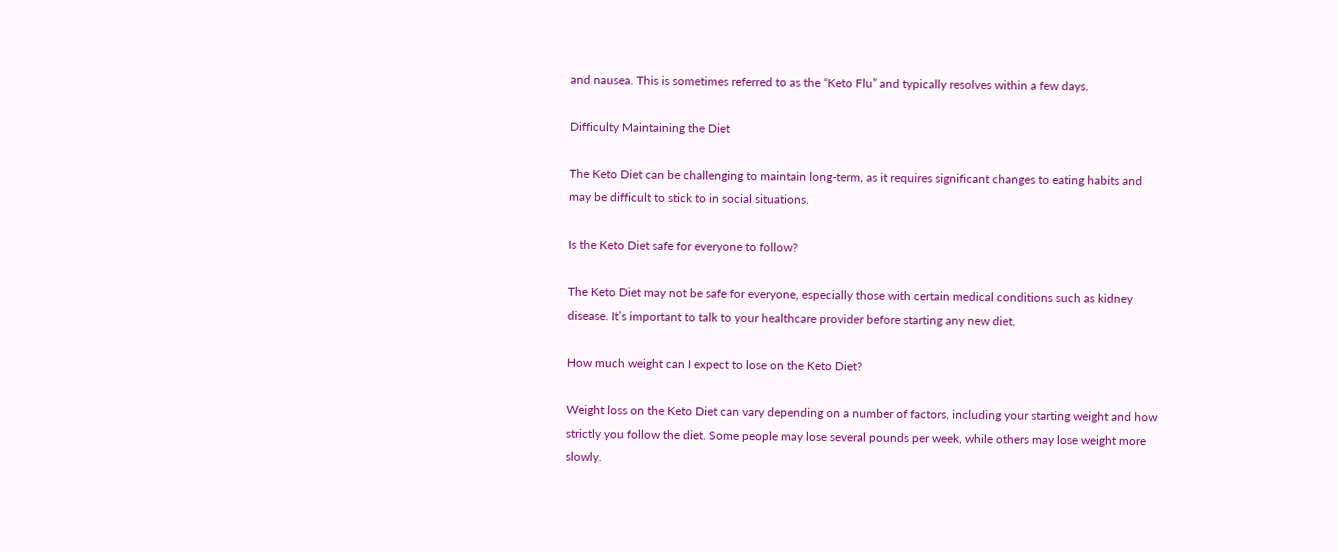and nausea. This is sometimes referred to as the “Keto Flu” and typically resolves within a few days.

Difficulty Maintaining the Diet

The Keto Diet can be challenging to maintain long-term, as it requires significant changes to eating habits and may be difficult to stick to in social situations.

Is the Keto Diet safe for everyone to follow?

The Keto Diet may not be safe for everyone, especially those with certain medical conditions such as kidney disease. It’s important to talk to your healthcare provider before starting any new diet.

How much weight can I expect to lose on the Keto Diet?

Weight loss on the Keto Diet can vary depending on a number of factors, including your starting weight and how strictly you follow the diet. Some people may lose several pounds per week, while others may lose weight more slowly.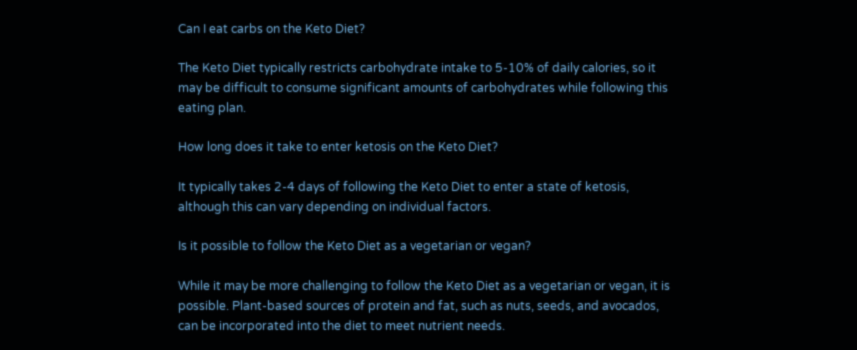Can I eat carbs on the Keto Diet?

The Keto Diet typically restricts carbohydrate intake to 5-10% of daily calories, so it may be difficult to consume significant amounts of carbohydrates while following this eating plan.

How long does it take to enter ketosis on the Keto Diet?

It typically takes 2-4 days of following the Keto Diet to enter a state of ketosis, although this can vary depending on individual factors.

Is it possible to follow the Keto Diet as a vegetarian or vegan?

While it may be more challenging to follow the Keto Diet as a vegetarian or vegan, it is possible. Plant-based sources of protein and fat, such as nuts, seeds, and avocados, can be incorporated into the diet to meet nutrient needs.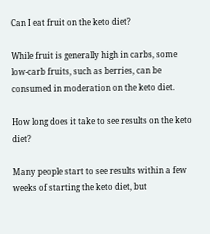Can I eat fruit on the keto diet?

While fruit is generally high in carbs, some low-carb fruits, such as berries, can be consumed in moderation on the keto diet.

How long does it take to see results on the keto diet?

Many people start to see results within a few weeks of starting the keto diet, but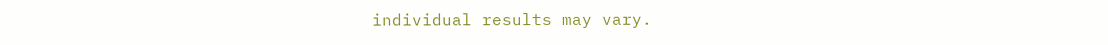individual results may vary.